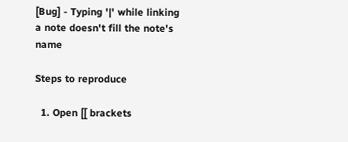[Bug] - Typing '|' while linking a note doesn't fill the note's name

Steps to reproduce

  1. Open [[ brackets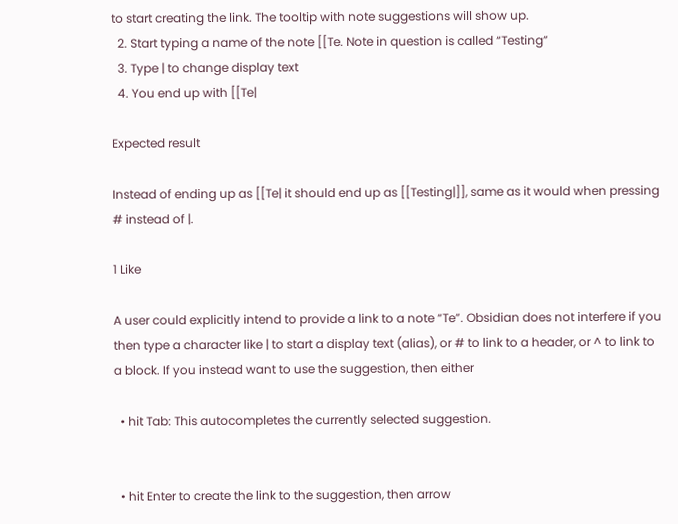to start creating the link. The tooltip with note suggestions will show up.
  2. Start typing a name of the note [[Te. Note in question is called “Testing”
  3. Type | to change display text
  4. You end up with [[Te|

Expected result

Instead of ending up as [[Te| it should end up as [[Testing|]], same as it would when pressing # instead of |.

1 Like

A user could explicitly intend to provide a link to a note “Te”. Obsidian does not interfere if you then type a character like | to start a display text (alias), or # to link to a header, or ^ to link to a block. If you instead want to use the suggestion, then either

  • hit Tab: This autocompletes the currently selected suggestion.


  • hit Enter to create the link to the suggestion, then arrow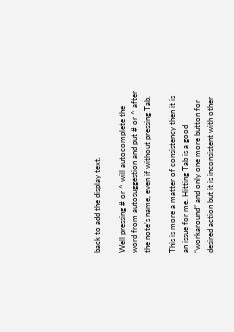back to add the display text.

Well pressing # or ^ will autocomplete the word from autosuggestion and put # or ^ after the note’s name, even if without pressing Tab.

This is more a matter of consistency then it is an issue for me. Hitting Tab is a good “workaround” and only one more button for desired action but it is inconsistent with other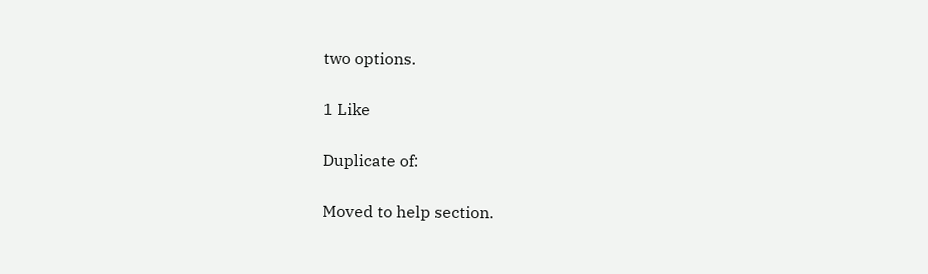two options.

1 Like

Duplicate of:

Moved to help section.